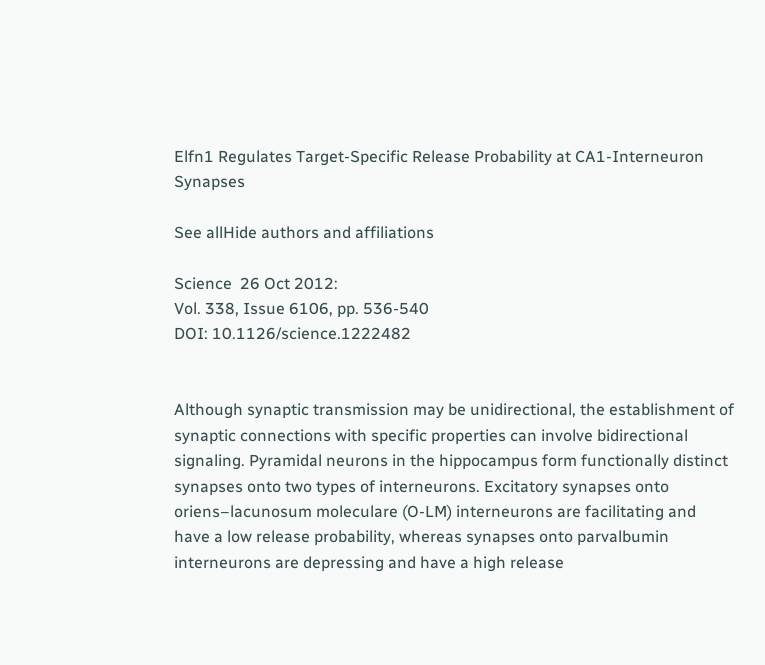Elfn1 Regulates Target-Specific Release Probability at CA1-Interneuron Synapses

See allHide authors and affiliations

Science  26 Oct 2012:
Vol. 338, Issue 6106, pp. 536-540
DOI: 10.1126/science.1222482


Although synaptic transmission may be unidirectional, the establishment of synaptic connections with specific properties can involve bidirectional signaling. Pyramidal neurons in the hippocampus form functionally distinct synapses onto two types of interneurons. Excitatory synapses onto oriens–lacunosum moleculare (O-LM) interneurons are facilitating and have a low release probability, whereas synapses onto parvalbumin interneurons are depressing and have a high release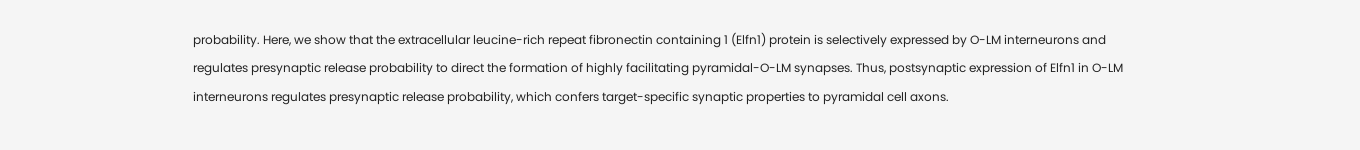probability. Here, we show that the extracellular leucine-rich repeat fibronectin containing 1 (Elfn1) protein is selectively expressed by O-LM interneurons and regulates presynaptic release probability to direct the formation of highly facilitating pyramidal-O-LM synapses. Thus, postsynaptic expression of Elfn1 in O-LM interneurons regulates presynaptic release probability, which confers target-specific synaptic properties to pyramidal cell axons.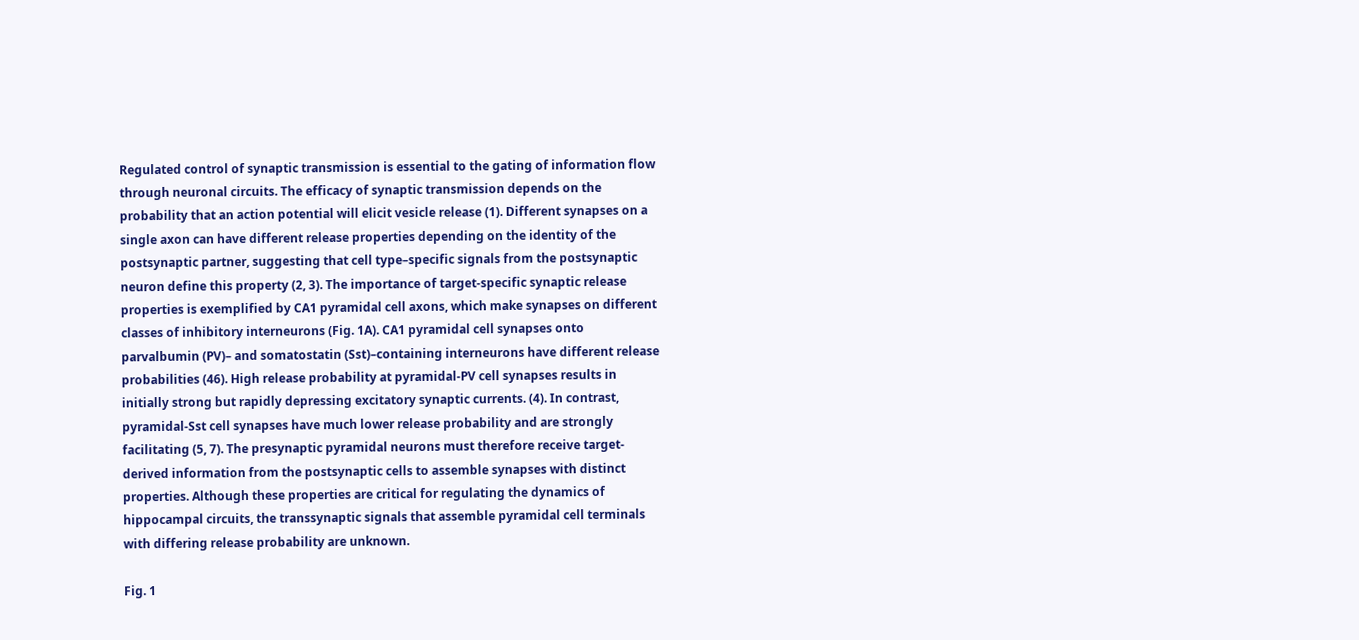Regulated control of synaptic transmission is essential to the gating of information flow through neuronal circuits. The efficacy of synaptic transmission depends on the probability that an action potential will elicit vesicle release (1). Different synapses on a single axon can have different release properties depending on the identity of the postsynaptic partner, suggesting that cell type–specific signals from the postsynaptic neuron define this property (2, 3). The importance of target-specific synaptic release properties is exemplified by CA1 pyramidal cell axons, which make synapses on different classes of inhibitory interneurons (Fig. 1A). CA1 pyramidal cell synapses onto parvalbumin (PV)– and somatostatin (Sst)–containing interneurons have different release probabilities (46). High release probability at pyramidal-PV cell synapses results in initially strong but rapidly depressing excitatory synaptic currents. (4). In contrast, pyramidal-Sst cell synapses have much lower release probability and are strongly facilitating (5, 7). The presynaptic pyramidal neurons must therefore receive target-derived information from the postsynaptic cells to assemble synapses with distinct properties. Although these properties are critical for regulating the dynamics of hippocampal circuits, the transsynaptic signals that assemble pyramidal cell terminals with differing release probability are unknown.

Fig. 1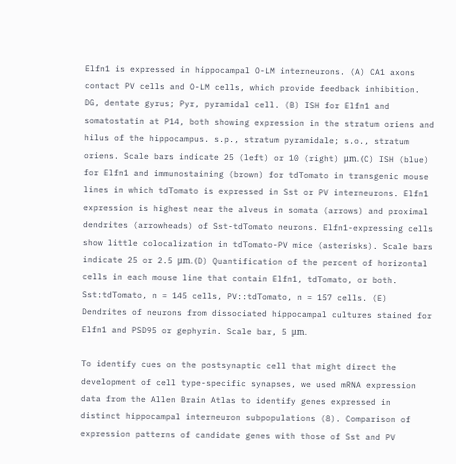Elfn1 is expressed in hippocampal O-LM interneurons. (A) CA1 axons contact PV cells and O-LM cells, which provide feedback inhibition. DG, dentate gyrus; Pyr, pyramidal cell. (B) ISH for Elfn1 and somatostatin at P14, both showing expression in the stratum oriens and hilus of the hippocampus. s.p., stratum pyramidale; s.o., stratum oriens. Scale bars indicate 25 (left) or 10 (right) μm. (C) ISH (blue) for Elfn1 and immunostaining (brown) for tdTomato in transgenic mouse lines in which tdTomato is expressed in Sst or PV interneurons. Elfn1 expression is highest near the alveus in somata (arrows) and proximal dendrites (arrowheads) of Sst-tdTomato neurons. Elfn1-expressing cells show little colocalization in tdTomato-PV mice (asterisks). Scale bars indicate 25 or 2.5 μm. (D) Quantification of the percent of horizontal cells in each mouse line that contain Elfn1, tdTomato, or both. Sst:tdTomato, n = 145 cells, PV::tdTomato, n = 157 cells. (E) Dendrites of neurons from dissociated hippocampal cultures stained for Elfn1 and PSD95 or gephyrin. Scale bar, 5 μm.

To identify cues on the postsynaptic cell that might direct the development of cell type-specific synapses, we used mRNA expression data from the Allen Brain Atlas to identify genes expressed in distinct hippocampal interneuron subpopulations (8). Comparison of expression patterns of candidate genes with those of Sst and PV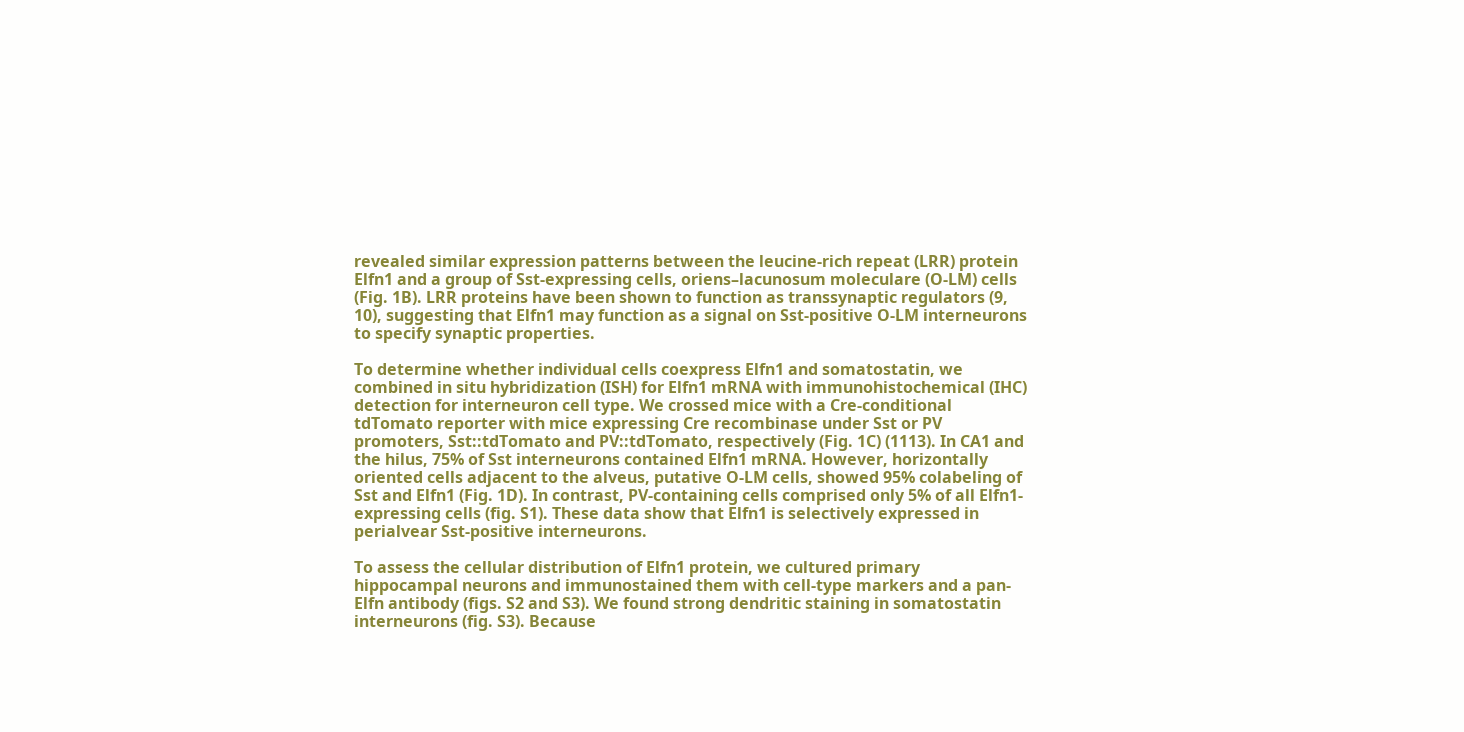revealed similar expression patterns between the leucine-rich repeat (LRR) protein Elfn1 and a group of Sst-expressing cells, oriens–lacunosum moleculare (O-LM) cells (Fig. 1B). LRR proteins have been shown to function as transsynaptic regulators (9, 10), suggesting that Elfn1 may function as a signal on Sst-positive O-LM interneurons to specify synaptic properties.

To determine whether individual cells coexpress Elfn1 and somatostatin, we combined in situ hybridization (ISH) for Elfn1 mRNA with immunohistochemical (IHC) detection for interneuron cell type. We crossed mice with a Cre-conditional tdTomato reporter with mice expressing Cre recombinase under Sst or PV promoters, Sst::tdTomato and PV::tdTomato, respectively (Fig. 1C) (1113). In CA1 and the hilus, 75% of Sst interneurons contained Elfn1 mRNA. However, horizontally oriented cells adjacent to the alveus, putative O-LM cells, showed 95% colabeling of Sst and Elfn1 (Fig. 1D). In contrast, PV-containing cells comprised only 5% of all Elfn1-expressing cells (fig. S1). These data show that Elfn1 is selectively expressed in perialvear Sst-positive interneurons.

To assess the cellular distribution of Elfn1 protein, we cultured primary hippocampal neurons and immunostained them with cell-type markers and a pan-Elfn antibody (figs. S2 and S3). We found strong dendritic staining in somatostatin interneurons (fig. S3). Because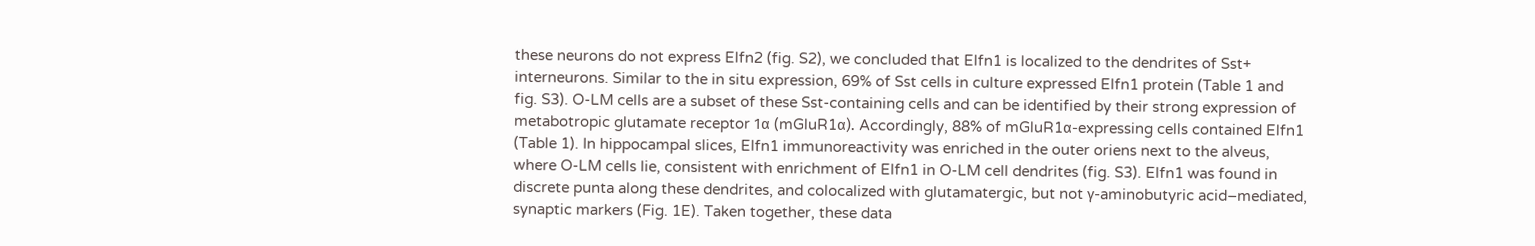these neurons do not express Elfn2 (fig. S2), we concluded that Elfn1 is localized to the dendrites of Sst+ interneurons. Similar to the in situ expression, 69% of Sst cells in culture expressed Elfn1 protein (Table 1 and fig. S3). O-LM cells are a subset of these Sst-containing cells and can be identified by their strong expression of metabotropic glutamate receptor 1α (mGluR1α). Accordingly, 88% of mGluR1α-expressing cells contained Elfn1 (Table 1). In hippocampal slices, Elfn1 immunoreactivity was enriched in the outer oriens next to the alveus, where O-LM cells lie, consistent with enrichment of Elfn1 in O-LM cell dendrites (fig. S3). Elfn1 was found in discrete punta along these dendrites, and colocalized with glutamatergic, but not γ-aminobutyric acid–mediated, synaptic markers (Fig. 1E). Taken together, these data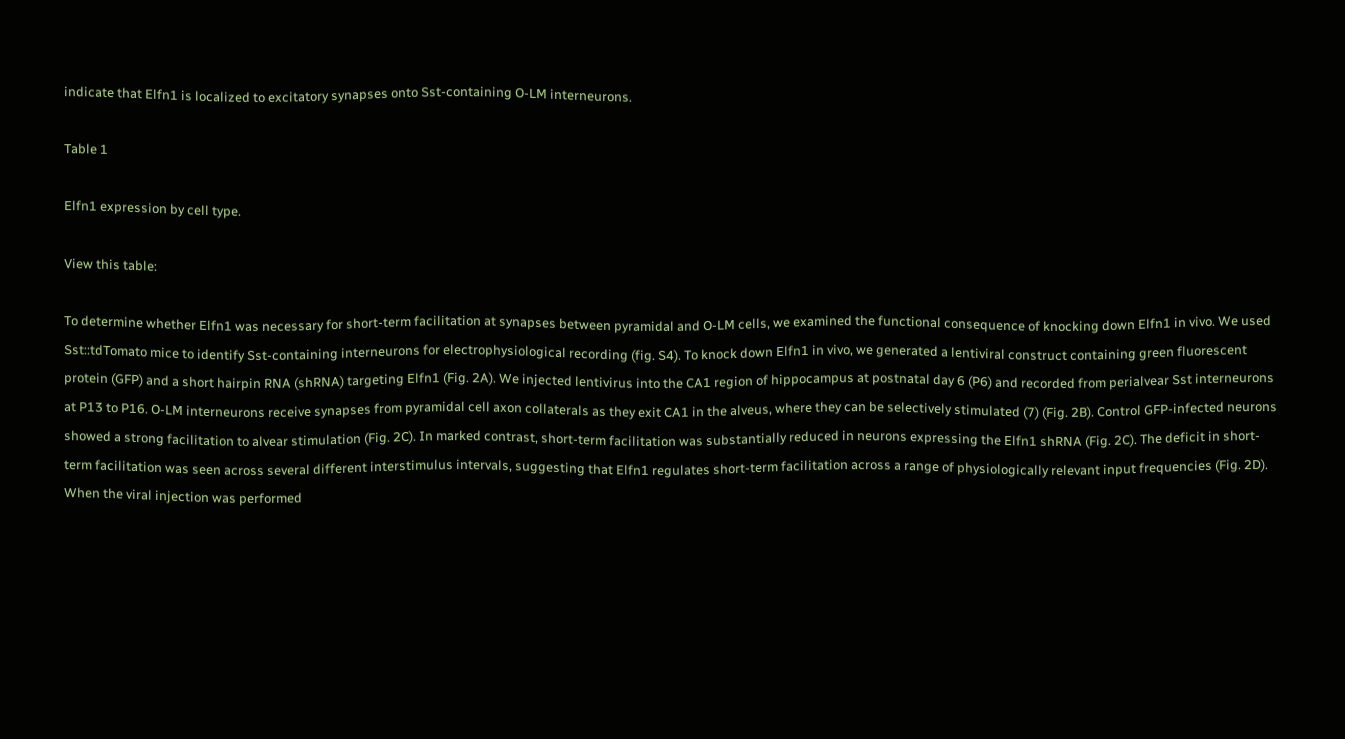indicate that Elfn1 is localized to excitatory synapses onto Sst-containing O-LM interneurons.

Table 1

Elfn1 expression by cell type.

View this table:

To determine whether Elfn1 was necessary for short-term facilitation at synapses between pyramidal and O-LM cells, we examined the functional consequence of knocking down Elfn1 in vivo. We used Sst::tdTomato mice to identify Sst-containing interneurons for electrophysiological recording (fig. S4). To knock down Elfn1 in vivo, we generated a lentiviral construct containing green fluorescent protein (GFP) and a short hairpin RNA (shRNA) targeting Elfn1 (Fig. 2A). We injected lentivirus into the CA1 region of hippocampus at postnatal day 6 (P6) and recorded from perialvear Sst interneurons at P13 to P16. O-LM interneurons receive synapses from pyramidal cell axon collaterals as they exit CA1 in the alveus, where they can be selectively stimulated (7) (Fig. 2B). Control GFP-infected neurons showed a strong facilitation to alvear stimulation (Fig. 2C). In marked contrast, short-term facilitation was substantially reduced in neurons expressing the Elfn1 shRNA (Fig. 2C). The deficit in short-term facilitation was seen across several different interstimulus intervals, suggesting that Elfn1 regulates short-term facilitation across a range of physiologically relevant input frequencies (Fig. 2D). When the viral injection was performed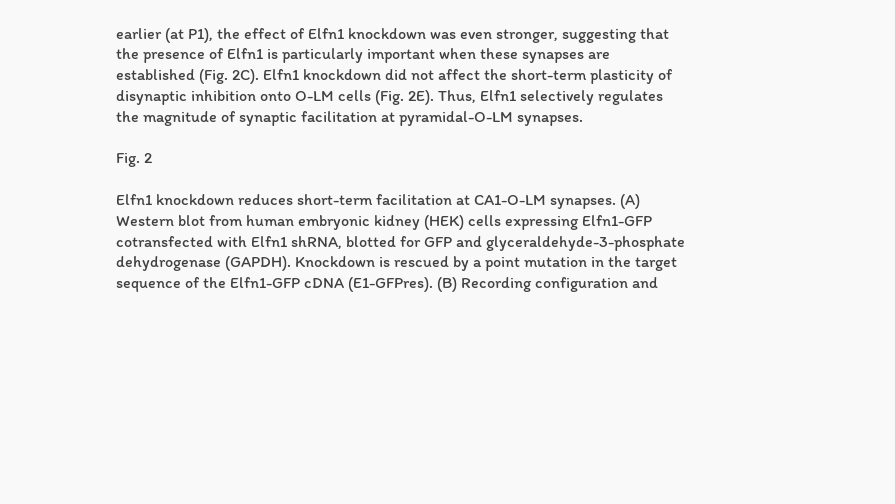earlier (at P1), the effect of Elfn1 knockdown was even stronger, suggesting that the presence of Elfn1 is particularly important when these synapses are established (Fig. 2C). Elfn1 knockdown did not affect the short-term plasticity of disynaptic inhibition onto O-LM cells (Fig. 2E). Thus, Elfn1 selectively regulates the magnitude of synaptic facilitation at pyramidal-O-LM synapses.

Fig. 2

Elfn1 knockdown reduces short-term facilitation at CA1-O-LM synapses. (A) Western blot from human embryonic kidney (HEK) cells expressing Elfn1-GFP cotransfected with Elfn1 shRNA, blotted for GFP and glyceraldehyde-3-phosphate dehydrogenase (GAPDH). Knockdown is rescued by a point mutation in the target sequence of the Elfn1-GFP cDNA (E1-GFPres). (B) Recording configuration and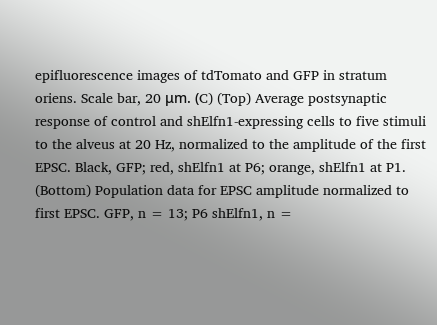epifluorescence images of tdTomato and GFP in stratum oriens. Scale bar, 20 μm. (C) (Top) Average postsynaptic response of control and shElfn1-expressing cells to five stimuli to the alveus at 20 Hz, normalized to the amplitude of the first EPSC. Black, GFP; red, shElfn1 at P6; orange, shElfn1 at P1. (Bottom) Population data for EPSC amplitude normalized to first EPSC. GFP, n = 13; P6 shElfn1, n =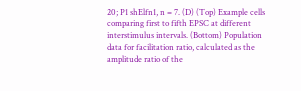20; P1 shElfn1, n = 7. (D) (Top) Example cells comparing first to fifth EPSC at different interstimulus intervals. (Bottom) Population data for facilitation ratio, calculated as the amplitude ratio of the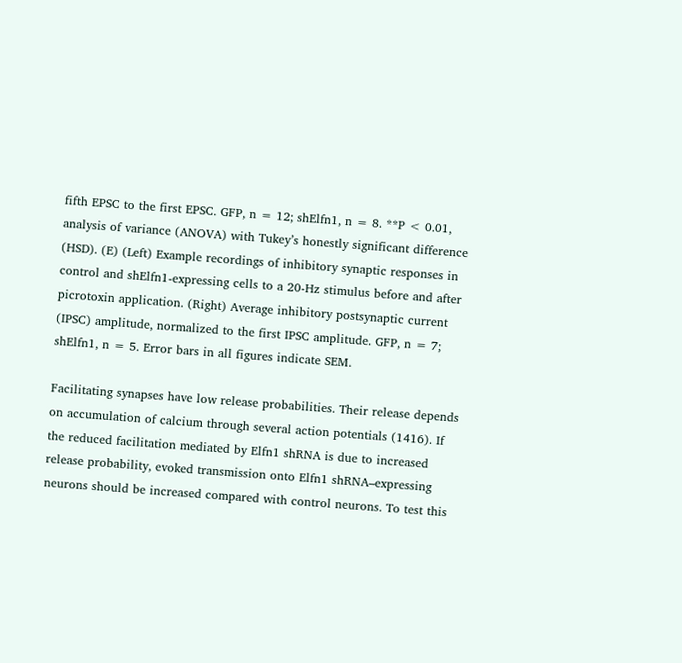fifth EPSC to the first EPSC. GFP, n = 12; shElfn1, n = 8. **P < 0.01, analysis of variance (ANOVA) with Tukey’s honestly significant difference (HSD). (E) (Left) Example recordings of inhibitory synaptic responses in control and shElfn1-expressing cells to a 20-Hz stimulus before and after picrotoxin application. (Right) Average inhibitory postsynaptic current (IPSC) amplitude, normalized to the first IPSC amplitude. GFP, n = 7; shElfn1, n = 5. Error bars in all figures indicate SEM.

Facilitating synapses have low release probabilities. Their release depends on accumulation of calcium through several action potentials (1416). If the reduced facilitation mediated by Elfn1 shRNA is due to increased release probability, evoked transmission onto Elfn1 shRNA–expressing neurons should be increased compared with control neurons. To test this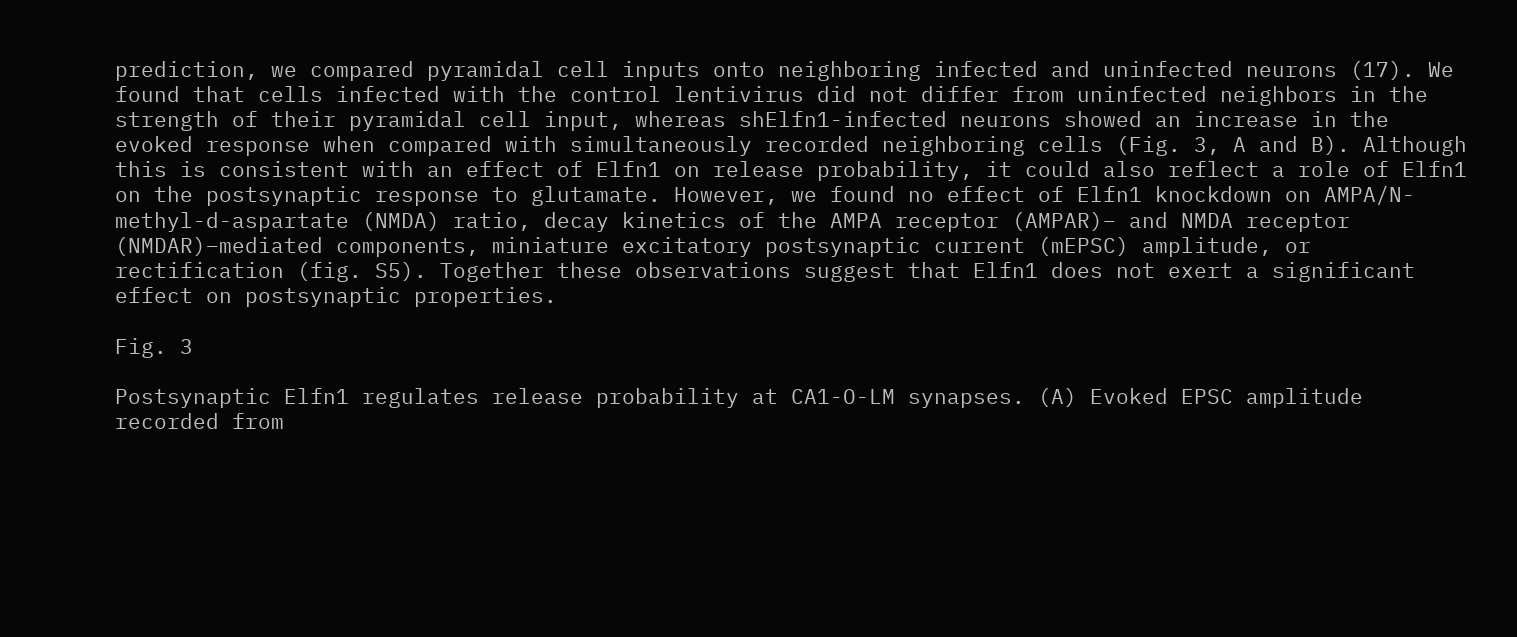prediction, we compared pyramidal cell inputs onto neighboring infected and uninfected neurons (17). We found that cells infected with the control lentivirus did not differ from uninfected neighbors in the strength of their pyramidal cell input, whereas shElfn1-infected neurons showed an increase in the evoked response when compared with simultaneously recorded neighboring cells (Fig. 3, A and B). Although this is consistent with an effect of Elfn1 on release probability, it could also reflect a role of Elfn1 on the postsynaptic response to glutamate. However, we found no effect of Elfn1 knockdown on AMPA/N-methyl-d-aspartate (NMDA) ratio, decay kinetics of the AMPA receptor (AMPAR)– and NMDA receptor (NMDAR)–mediated components, miniature excitatory postsynaptic current (mEPSC) amplitude, or rectification (fig. S5). Together these observations suggest that Elfn1 does not exert a significant effect on postsynaptic properties.

Fig. 3

Postsynaptic Elfn1 regulates release probability at CA1-O-LM synapses. (A) Evoked EPSC amplitude recorded from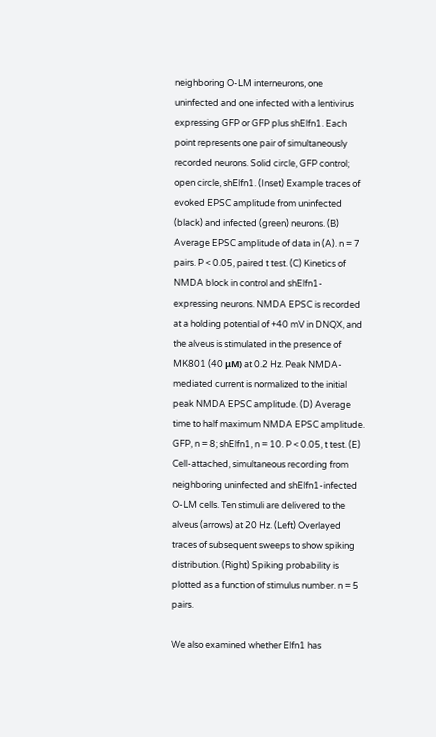neighboring O-LM interneurons, one uninfected and one infected with a lentivirus expressing GFP or GFP plus shElfn1. Each point represents one pair of simultaneously recorded neurons. Solid circle, GFP control; open circle, shElfn1. (Inset) Example traces of evoked EPSC amplitude from uninfected (black) and infected (green) neurons. (B) Average EPSC amplitude of data in (A). n = 7 pairs. P < 0.05, paired t test. (C) Kinetics of NMDA block in control and shElfn1-expressing neurons. NMDA EPSC is recorded at a holding potential of +40 mV in DNQX, and the alveus is stimulated in the presence of MK801 (40 μM) at 0.2 Hz. Peak NMDA-mediated current is normalized to the initial peak NMDA EPSC amplitude. (D) Average time to half maximum NMDA EPSC amplitude. GFP, n = 8; shElfn1, n = 10. P < 0.05, t test. (E) Cell-attached, simultaneous recording from neighboring uninfected and shElfn1-infected O-LM cells. Ten stimuli are delivered to the alveus (arrows) at 20 Hz. (Left) Overlayed traces of subsequent sweeps to show spiking distribution. (Right) Spiking probability is plotted as a function of stimulus number. n = 5 pairs.

We also examined whether Elfn1 has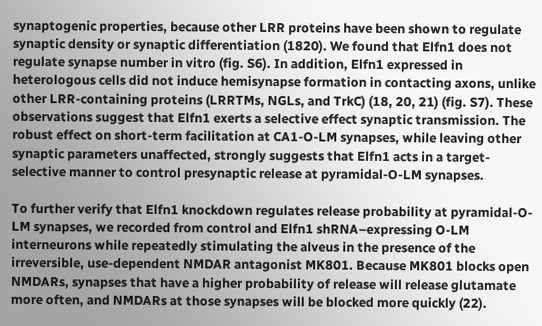synaptogenic properties, because other LRR proteins have been shown to regulate synaptic density or synaptic differentiation (1820). We found that Elfn1 does not regulate synapse number in vitro (fig. S6). In addition, Elfn1 expressed in heterologous cells did not induce hemisynapse formation in contacting axons, unlike other LRR-containing proteins (LRRTMs, NGLs, and TrkC) (18, 20, 21) (fig. S7). These observations suggest that Elfn1 exerts a selective effect synaptic transmission. The robust effect on short-term facilitation at CA1-O-LM synapses, while leaving other synaptic parameters unaffected, strongly suggests that Elfn1 acts in a target-selective manner to control presynaptic release at pyramidal-O-LM synapses.

To further verify that Elfn1 knockdown regulates release probability at pyramidal-O-LM synapses, we recorded from control and Elfn1 shRNA–expressing O-LM interneurons while repeatedly stimulating the alveus in the presence of the irreversible, use-dependent NMDAR antagonist MK801. Because MK801 blocks open NMDARs, synapses that have a higher probability of release will release glutamate more often, and NMDARs at those synapses will be blocked more quickly (22).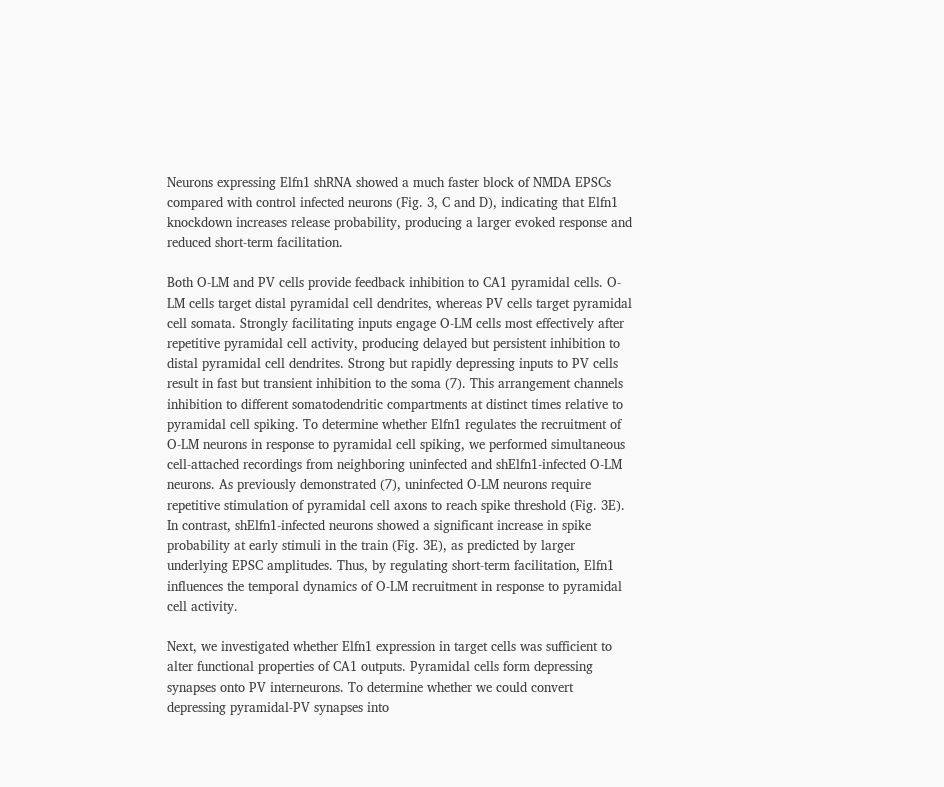Neurons expressing Elfn1 shRNA showed a much faster block of NMDA EPSCs compared with control infected neurons (Fig. 3, C and D), indicating that Elfn1 knockdown increases release probability, producing a larger evoked response and reduced short-term facilitation.

Both O-LM and PV cells provide feedback inhibition to CA1 pyramidal cells. O-LM cells target distal pyramidal cell dendrites, whereas PV cells target pyramidal cell somata. Strongly facilitating inputs engage O-LM cells most effectively after repetitive pyramidal cell activity, producing delayed but persistent inhibition to distal pyramidal cell dendrites. Strong but rapidly depressing inputs to PV cells result in fast but transient inhibition to the soma (7). This arrangement channels inhibition to different somatodendritic compartments at distinct times relative to pyramidal cell spiking. To determine whether Elfn1 regulates the recruitment of O-LM neurons in response to pyramidal cell spiking, we performed simultaneous cell-attached recordings from neighboring uninfected and shElfn1-infected O-LM neurons. As previously demonstrated (7), uninfected O-LM neurons require repetitive stimulation of pyramidal cell axons to reach spike threshold (Fig. 3E). In contrast, shElfn1-infected neurons showed a significant increase in spike probability at early stimuli in the train (Fig. 3E), as predicted by larger underlying EPSC amplitudes. Thus, by regulating short-term facilitation, Elfn1 influences the temporal dynamics of O-LM recruitment in response to pyramidal cell activity.

Next, we investigated whether Elfn1 expression in target cells was sufficient to alter functional properties of CA1 outputs. Pyramidal cells form depressing synapses onto PV interneurons. To determine whether we could convert depressing pyramidal-PV synapses into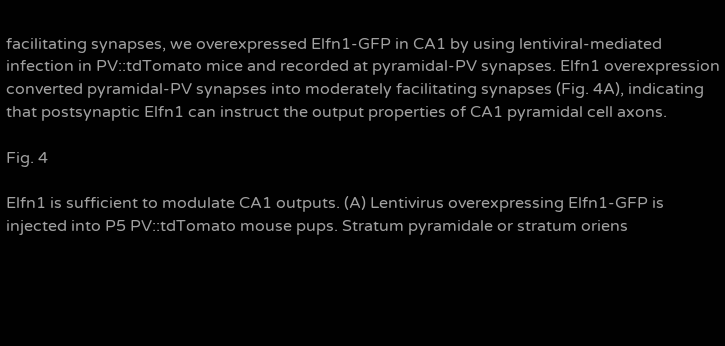facilitating synapses, we overexpressed Elfn1-GFP in CA1 by using lentiviral-mediated infection in PV::tdTomato mice and recorded at pyramidal-PV synapses. Elfn1 overexpression converted pyramidal-PV synapses into moderately facilitating synapses (Fig. 4A), indicating that postsynaptic Elfn1 can instruct the output properties of CA1 pyramidal cell axons.

Fig. 4

Elfn1 is sufficient to modulate CA1 outputs. (A) Lentivirus overexpressing Elfn1-GFP is injected into P5 PV::tdTomato mouse pups. Stratum pyramidale or stratum oriens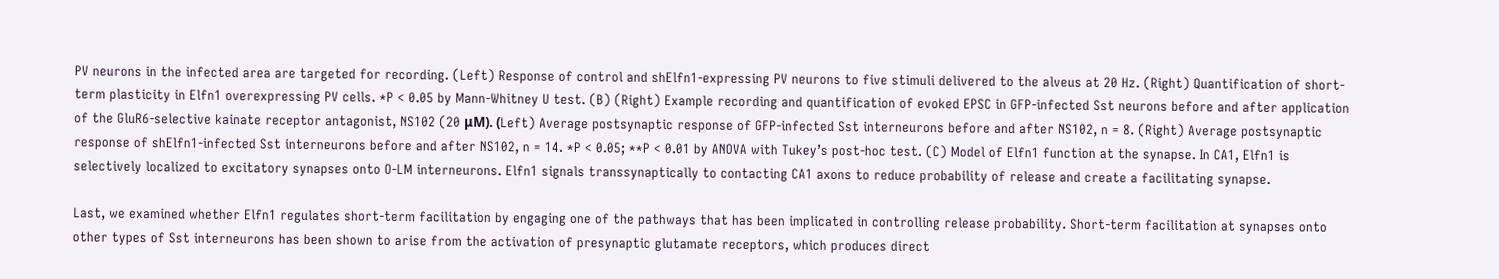PV neurons in the infected area are targeted for recording. (Left) Response of control and shElfn1-expressing PV neurons to five stimuli delivered to the alveus at 20 Hz. (Right) Quantification of short-term plasticity in Elfn1 overexpressing PV cells. *P < 0.05 by Mann-Whitney U test. (B) (Right) Example recording and quantification of evoked EPSC in GFP-infected Sst neurons before and after application of the GluR6-selective kainate receptor antagonist, NS102 (20 μM). (Left) Average postsynaptic response of GFP-infected Sst interneurons before and after NS102, n = 8. (Right) Average postsynaptic response of shElfn1-infected Sst interneurons before and after NS102, n = 14. *P < 0.05; **P < 0.01 by ANOVA with Tukey’s post-hoc test. (C) Model of Elfn1 function at the synapse. In CA1, Elfn1 is selectively localized to excitatory synapses onto O-LM interneurons. Elfn1 signals transsynaptically to contacting CA1 axons to reduce probability of release and create a facilitating synapse.

Last, we examined whether Elfn1 regulates short-term facilitation by engaging one of the pathways that has been implicated in controlling release probability. Short-term facilitation at synapses onto other types of Sst interneurons has been shown to arise from the activation of presynaptic glutamate receptors, which produces direct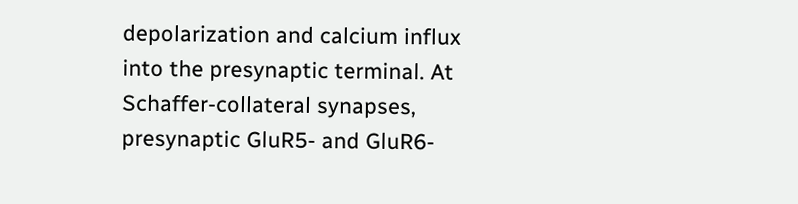depolarization and calcium influx into the presynaptic terminal. At Schaffer-collateral synapses, presynaptic GluR5- and GluR6-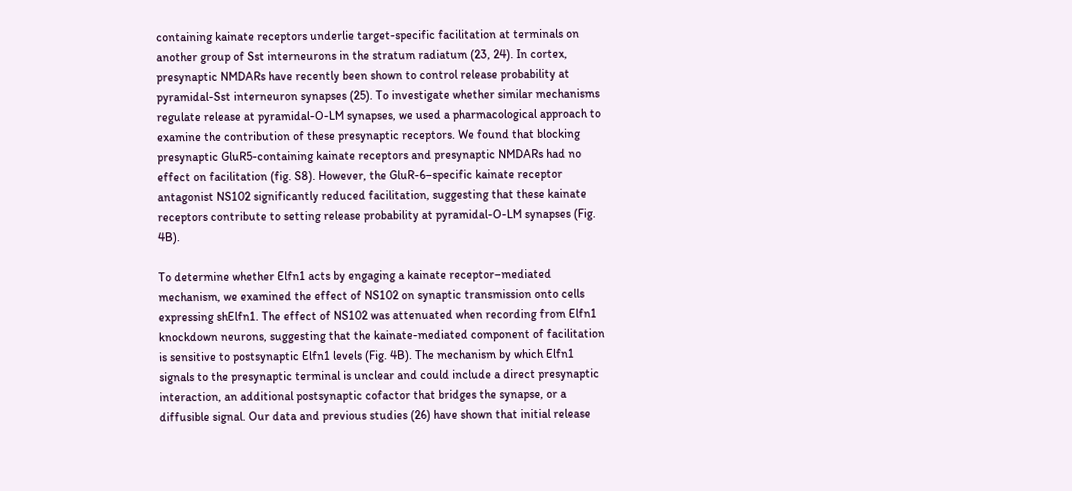containing kainate receptors underlie target-specific facilitation at terminals on another group of Sst interneurons in the stratum radiatum (23, 24). In cortex, presynaptic NMDARs have recently been shown to control release probability at pyramidal-Sst interneuron synapses (25). To investigate whether similar mechanisms regulate release at pyramidal-O-LM synapses, we used a pharmacological approach to examine the contribution of these presynaptic receptors. We found that blocking presynaptic GluR5-containing kainate receptors and presynaptic NMDARs had no effect on facilitation (fig. S8). However, the GluR-6–specific kainate receptor antagonist NS102 significantly reduced facilitation, suggesting that these kainate receptors contribute to setting release probability at pyramidal-O-LM synapses (Fig. 4B).

To determine whether Elfn1 acts by engaging a kainate receptor–mediated mechanism, we examined the effect of NS102 on synaptic transmission onto cells expressing shElfn1. The effect of NS102 was attenuated when recording from Elfn1 knockdown neurons, suggesting that the kainate-mediated component of facilitation is sensitive to postsynaptic Elfn1 levels (Fig. 4B). The mechanism by which Elfn1 signals to the presynaptic terminal is unclear and could include a direct presynaptic interaction, an additional postsynaptic cofactor that bridges the synapse, or a diffusible signal. Our data and previous studies (26) have shown that initial release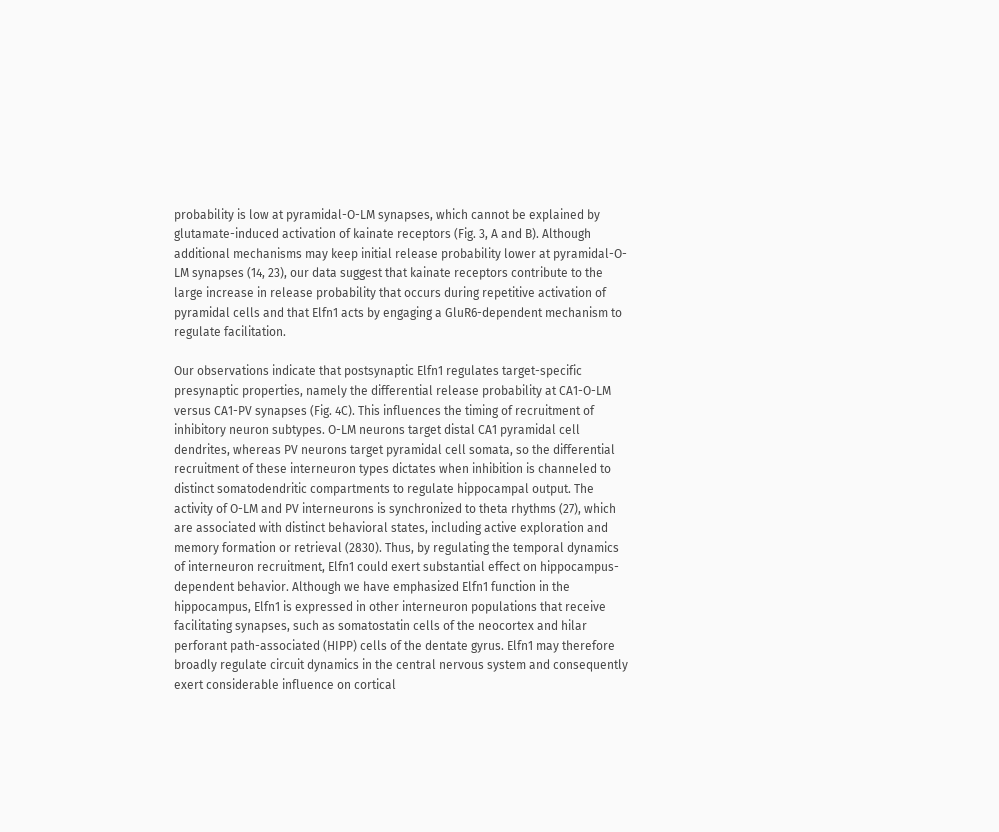probability is low at pyramidal-O-LM synapses, which cannot be explained by glutamate-induced activation of kainate receptors (Fig. 3, A and B). Although additional mechanisms may keep initial release probability lower at pyramidal-O-LM synapses (14, 23), our data suggest that kainate receptors contribute to the large increase in release probability that occurs during repetitive activation of pyramidal cells and that Elfn1 acts by engaging a GluR6-dependent mechanism to regulate facilitation.

Our observations indicate that postsynaptic Elfn1 regulates target-specific presynaptic properties, namely the differential release probability at CA1-O-LM versus CA1-PV synapses (Fig. 4C). This influences the timing of recruitment of inhibitory neuron subtypes. O-LM neurons target distal CA1 pyramidal cell dendrites, whereas PV neurons target pyramidal cell somata, so the differential recruitment of these interneuron types dictates when inhibition is channeled to distinct somatodendritic compartments to regulate hippocampal output. The activity of O-LM and PV interneurons is synchronized to theta rhythms (27), which are associated with distinct behavioral states, including active exploration and memory formation or retrieval (2830). Thus, by regulating the temporal dynamics of interneuron recruitment, Elfn1 could exert substantial effect on hippocampus-dependent behavior. Although we have emphasized Elfn1 function in the hippocampus, Elfn1 is expressed in other interneuron populations that receive facilitating synapses, such as somatostatin cells of the neocortex and hilar perforant path-associated (HIPP) cells of the dentate gyrus. Elfn1 may therefore broadly regulate circuit dynamics in the central nervous system and consequently exert considerable influence on cortical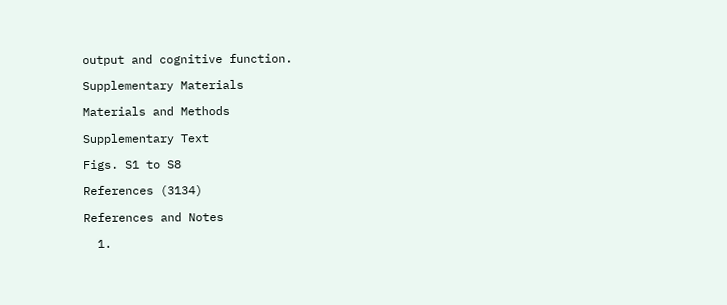output and cognitive function.

Supplementary Materials

Materials and Methods

Supplementary Text

Figs. S1 to S8

References (3134)

References and Notes

  1.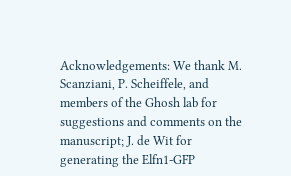Acknowledgements: We thank M. Scanziani, P. Scheiffele, and members of the Ghosh lab for suggestions and comments on the manuscript; J. de Wit for generating the Elfn1-GFP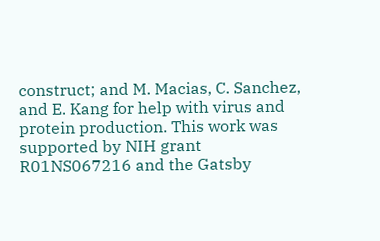construct; and M. Macias, C. Sanchez, and E. Kang for help with virus and protein production. This work was supported by NIH grant R01NS067216 and the Gatsby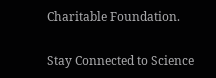Charitable Foundation.

Stay Connected to Science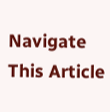Navigate This Article